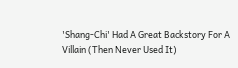'Shang-Chi' Had A Great Backstory For A Villain (Then Never Used It)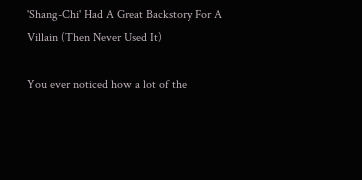'Shang-Chi' Had A Great Backstory For A Villain (Then Never Used It)

You ever noticed how a lot of the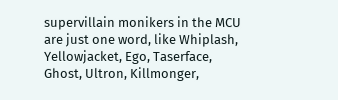supervillain monikers in the MCU are just one word, like Whiplash, Yellowjacket, Ego, Taserface, Ghost, Ultron, Killmonger,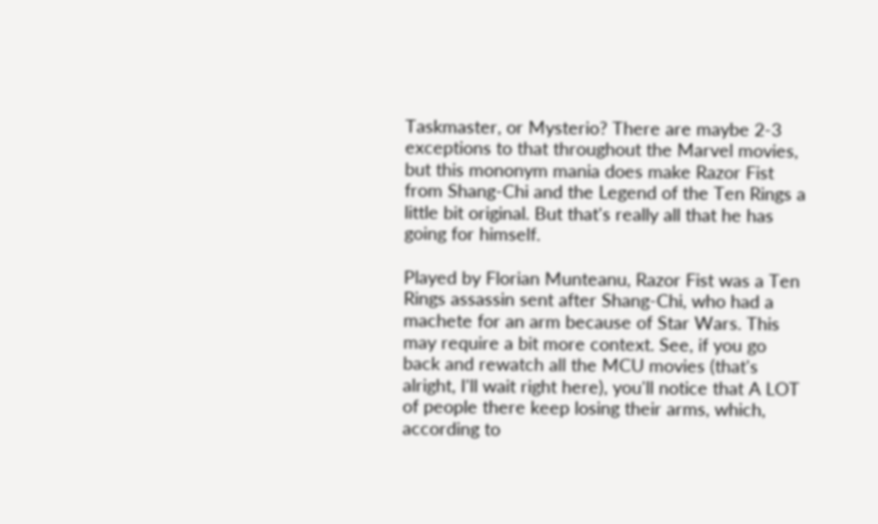Taskmaster, or Mysterio? There are maybe 2-3 exceptions to that throughout the Marvel movies, but this mononym mania does make Razor Fist from Shang-Chi and the Legend of the Ten Rings a little bit original. But that's really all that he has going for himself.

Played by Florian Munteanu, Razor Fist was a Ten Rings assassin sent after Shang-Chi, who had a machete for an arm because of Star Wars. This may require a bit more context. See, if you go back and rewatch all the MCU movies (that's alright, I'll wait right here), you'll notice that A LOT of people there keep losing their arms, which, according to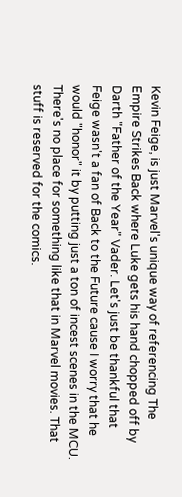Kevin Feige, is just Marvel's unique way of referencing The Empire Strikes Back where Luke gets his hand chopped off by Darth "Father of the Year" Vader. Let's just be thankful that Feige wasn't a fan of Back to the Future cause I worry that he would "honor" it by putting just a ton of incest scenes in the MCU. There's no place for something like that in Marvel movies. That stuff is reserved for the comics.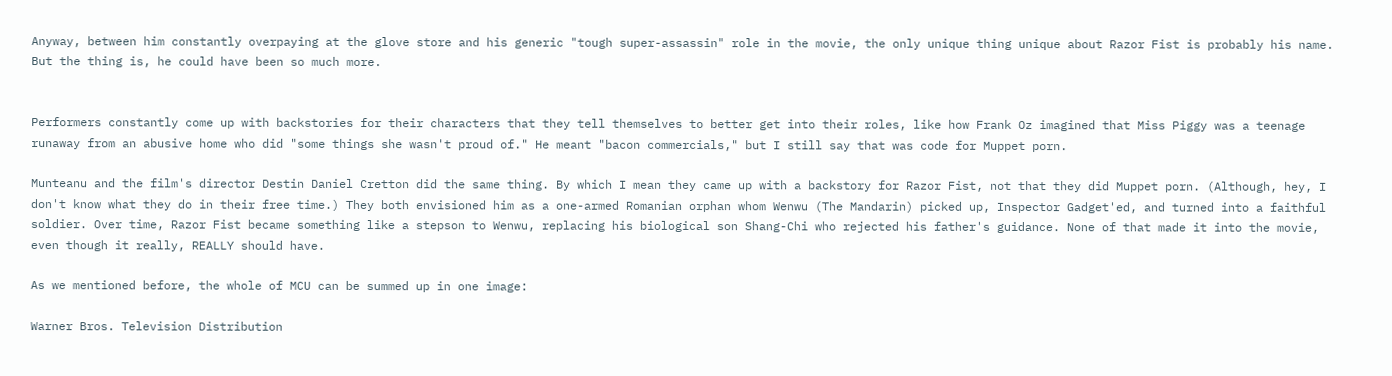Anyway, between him constantly overpaying at the glove store and his generic "tough super-assassin" role in the movie, the only unique thing unique about Razor Fist is probably his name. But the thing is, he could have been so much more.


Performers constantly come up with backstories for their characters that they tell themselves to better get into their roles, like how Frank Oz imagined that Miss Piggy was a teenage runaway from an abusive home who did "some things she wasn't proud of." He meant "bacon commercials," but I still say that was code for Muppet porn.

Munteanu and the film's director Destin Daniel Cretton did the same thing. By which I mean they came up with a backstory for Razor Fist, not that they did Muppet porn. (Although, hey, I don't know what they do in their free time.) They both envisioned him as a one-armed Romanian orphan whom Wenwu (The Mandarin) picked up, Inspector Gadget'ed, and turned into a faithful soldier. Over time, Razor Fist became something like a stepson to Wenwu, replacing his biological son Shang-Chi who rejected his father's guidance. None of that made it into the movie, even though it really, REALLY should have.

As we mentioned before, the whole of MCU can be summed up in one image:

Warner Bros. Television Distribution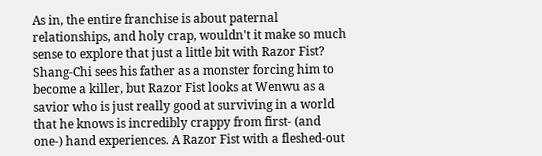As in, the entire franchise is about paternal relationships, and holy crap, wouldn't it make so much sense to explore that just a little bit with Razor Fist? Shang-Chi sees his father as a monster forcing him to become a killer, but Razor Fist looks at Wenwu as a savior who is just really good at surviving in a world that he knows is incredibly crappy from first- (and one-) hand experiences. A Razor Fist with a fleshed-out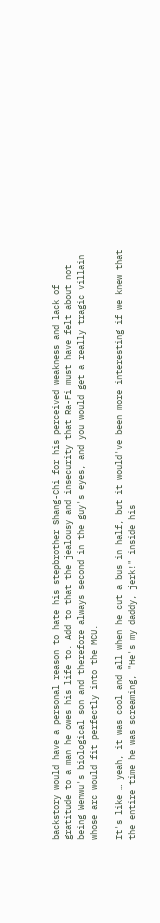backstory would have a personal reason to hate his stepbrother Shang-Chi for his perceived weakness and lack of gratitude to a man he owes his life to. Add to that the jealousy and insecurity that Ra-Fi must have felt about not being Wenwu's biological son and therefore always second in the guy's eyes, and you would get a really tragic villain whose arc would fit perfectly into the MCU.

It's like … yeah, it was cool and all when he cut a bus in half, but it would've been more interesting if we knew that the entire time he was screaming, "He's my daddy, jerk!" inside his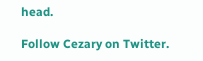head.

Follow Cezary on Twitter.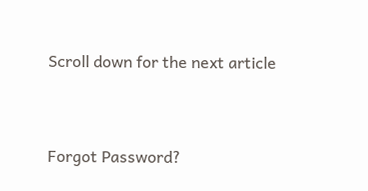Scroll down for the next article


Forgot Password?